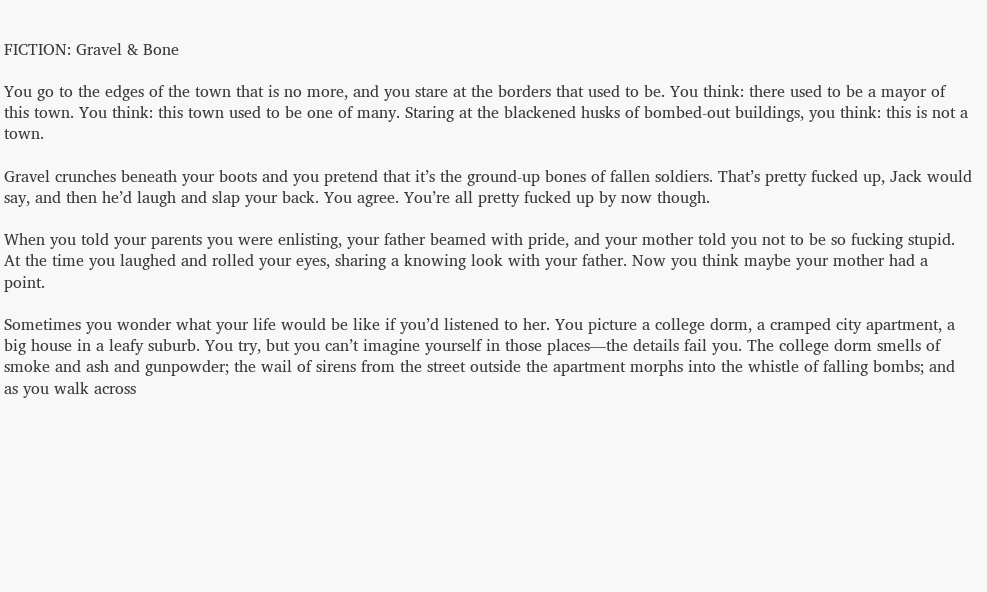FICTION: Gravel & Bone

You go to the edges of the town that is no more, and you stare at the borders that used to be. You think: there used to be a mayor of this town. You think: this town used to be one of many. Staring at the blackened husks of bombed-out buildings, you think: this is not a town.

Gravel crunches beneath your boots and you pretend that it’s the ground-up bones of fallen soldiers. That’s pretty fucked up, Jack would say, and then he’d laugh and slap your back. You agree. You’re all pretty fucked up by now though.

When you told your parents you were enlisting, your father beamed with pride, and your mother told you not to be so fucking stupid. At the time you laughed and rolled your eyes, sharing a knowing look with your father. Now you think maybe your mother had a point.

Sometimes you wonder what your life would be like if you’d listened to her. You picture a college dorm, a cramped city apartment, a big house in a leafy suburb. You try, but you can’t imagine yourself in those places—the details fail you. The college dorm smells of smoke and ash and gunpowder; the wail of sirens from the street outside the apartment morphs into the whistle of falling bombs; and as you walk across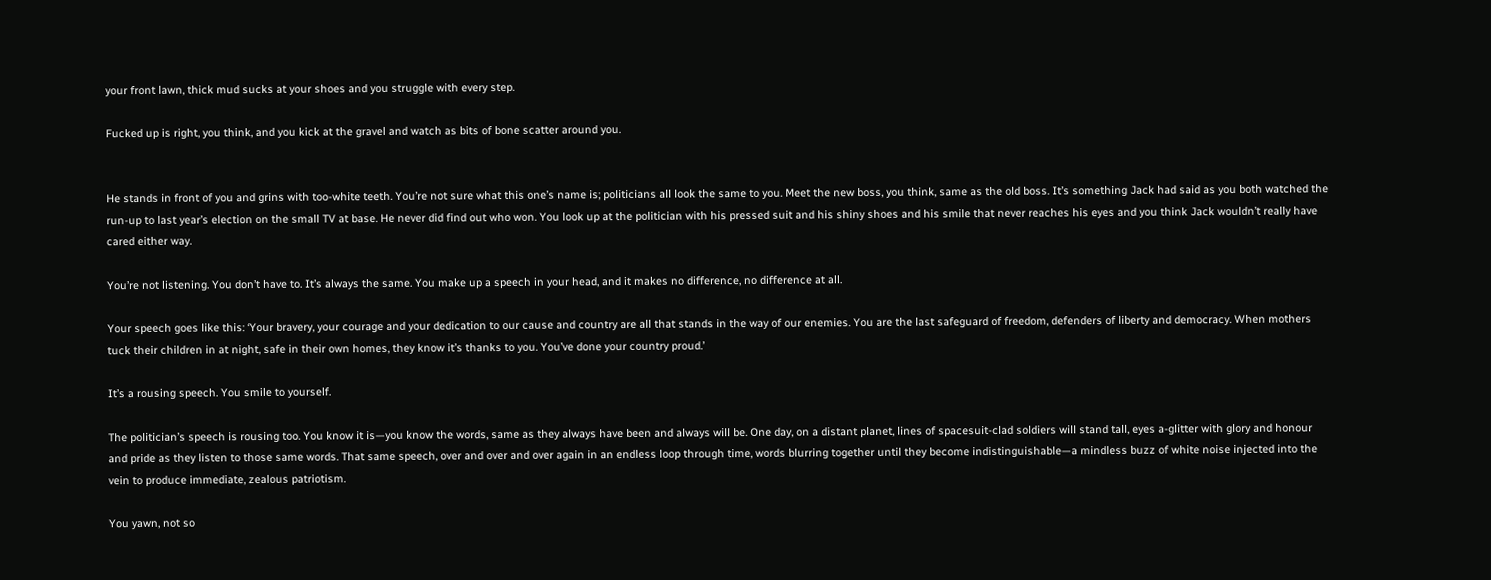your front lawn, thick mud sucks at your shoes and you struggle with every step.

Fucked up is right, you think, and you kick at the gravel and watch as bits of bone scatter around you.


He stands in front of you and grins with too-white teeth. You’re not sure what this one’s name is; politicians all look the same to you. Meet the new boss, you think, same as the old boss. It’s something Jack had said as you both watched the run-up to last year’s election on the small TV at base. He never did find out who won. You look up at the politician with his pressed suit and his shiny shoes and his smile that never reaches his eyes and you think Jack wouldn’t really have cared either way.

You’re not listening. You don’t have to. It’s always the same. You make up a speech in your head, and it makes no difference, no difference at all.

Your speech goes like this: ‘Your bravery, your courage and your dedication to our cause and country are all that stands in the way of our enemies. You are the last safeguard of freedom, defenders of liberty and democracy. When mothers tuck their children in at night, safe in their own homes, they know it’s thanks to you. You’ve done your country proud.’

It’s a rousing speech. You smile to yourself.

The politician’s speech is rousing too. You know it is—you know the words, same as they always have been and always will be. One day, on a distant planet, lines of spacesuit-clad soldiers will stand tall, eyes a-glitter with glory and honour and pride as they listen to those same words. That same speech, over and over and over again in an endless loop through time, words blurring together until they become indistinguishable—a mindless buzz of white noise injected into the vein to produce immediate, zealous patriotism.

You yawn, not so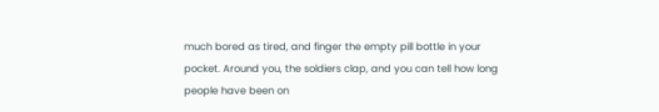much bored as tired, and finger the empty pill bottle in your pocket. Around you, the soldiers clap, and you can tell how long people have been on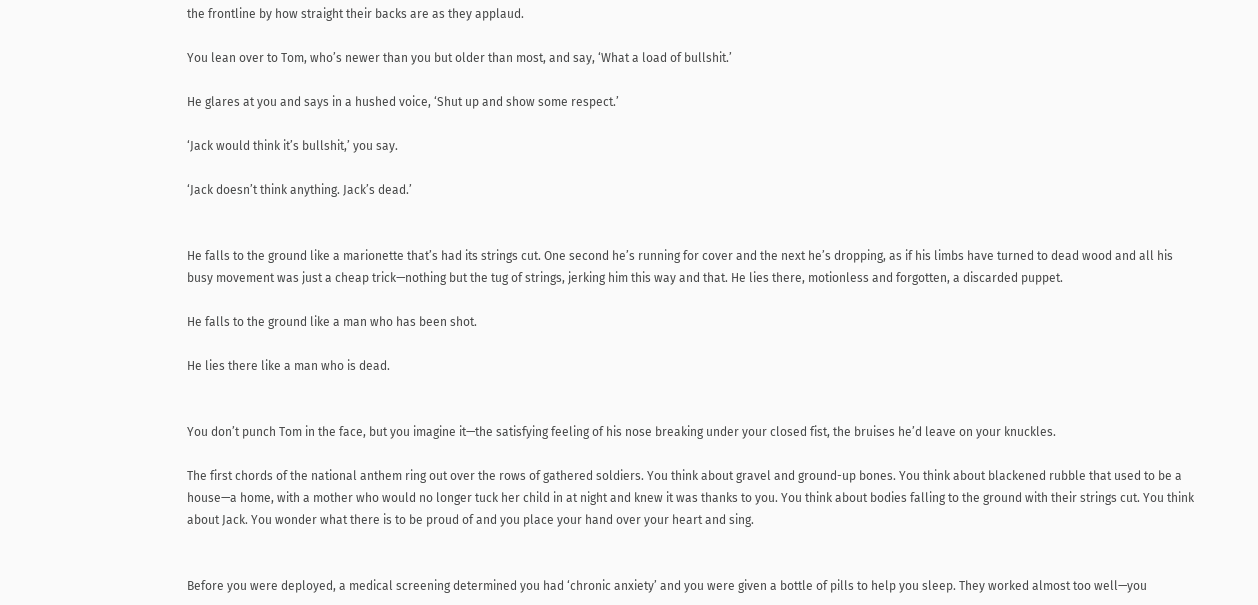the frontline by how straight their backs are as they applaud.

You lean over to Tom, who’s newer than you but older than most, and say, ‘What a load of bullshit.’

He glares at you and says in a hushed voice, ‘Shut up and show some respect.’

‘Jack would think it’s bullshit,’ you say.

‘Jack doesn’t think anything. Jack’s dead.’


He falls to the ground like a marionette that’s had its strings cut. One second he’s running for cover and the next he’s dropping, as if his limbs have turned to dead wood and all his busy movement was just a cheap trick—nothing but the tug of strings, jerking him this way and that. He lies there, motionless and forgotten, a discarded puppet.

He falls to the ground like a man who has been shot.

He lies there like a man who is dead.


You don’t punch Tom in the face, but you imagine it—the satisfying feeling of his nose breaking under your closed fist, the bruises he’d leave on your knuckles.

The first chords of the national anthem ring out over the rows of gathered soldiers. You think about gravel and ground-up bones. You think about blackened rubble that used to be a house—a home, with a mother who would no longer tuck her child in at night and knew it was thanks to you. You think about bodies falling to the ground with their strings cut. You think about Jack. You wonder what there is to be proud of and you place your hand over your heart and sing.


Before you were deployed, a medical screening determined you had ‘chronic anxiety’ and you were given a bottle of pills to help you sleep. They worked almost too well—you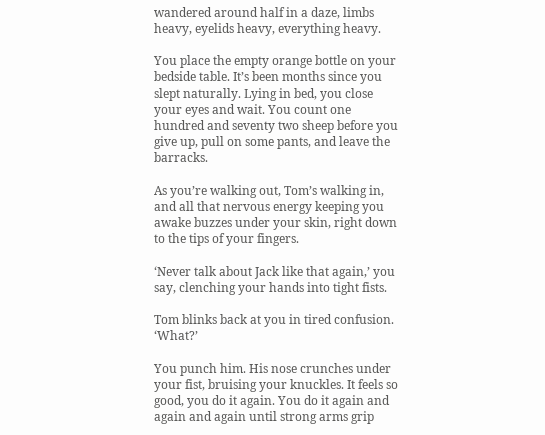wandered around half in a daze, limbs heavy, eyelids heavy, everything heavy.

You place the empty orange bottle on your bedside table. It’s been months since you slept naturally. Lying in bed, you close your eyes and wait. You count one hundred and seventy two sheep before you give up, pull on some pants, and leave the barracks.

As you’re walking out, Tom’s walking in, and all that nervous energy keeping you awake buzzes under your skin, right down to the tips of your fingers.

‘Never talk about Jack like that again,’ you say, clenching your hands into tight fists.

Tom blinks back at you in tired confusion. ‘What?’

You punch him. His nose crunches under your fist, bruising your knuckles. It feels so good, you do it again. You do it again and again and again until strong arms grip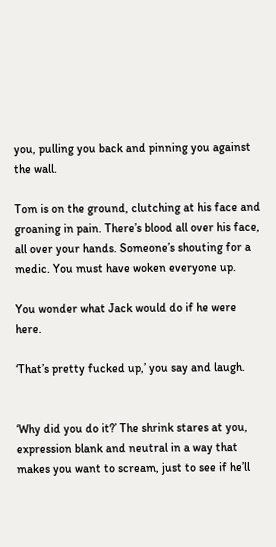you, pulling you back and pinning you against the wall.

Tom is on the ground, clutching at his face and groaning in pain. There’s blood all over his face, all over your hands. Someone’s shouting for a medic. You must have woken everyone up.

You wonder what Jack would do if he were here.

‘That’s pretty fucked up,’ you say and laugh.


‘Why did you do it?’ The shrink stares at you, expression blank and neutral in a way that makes you want to scream, just to see if he’ll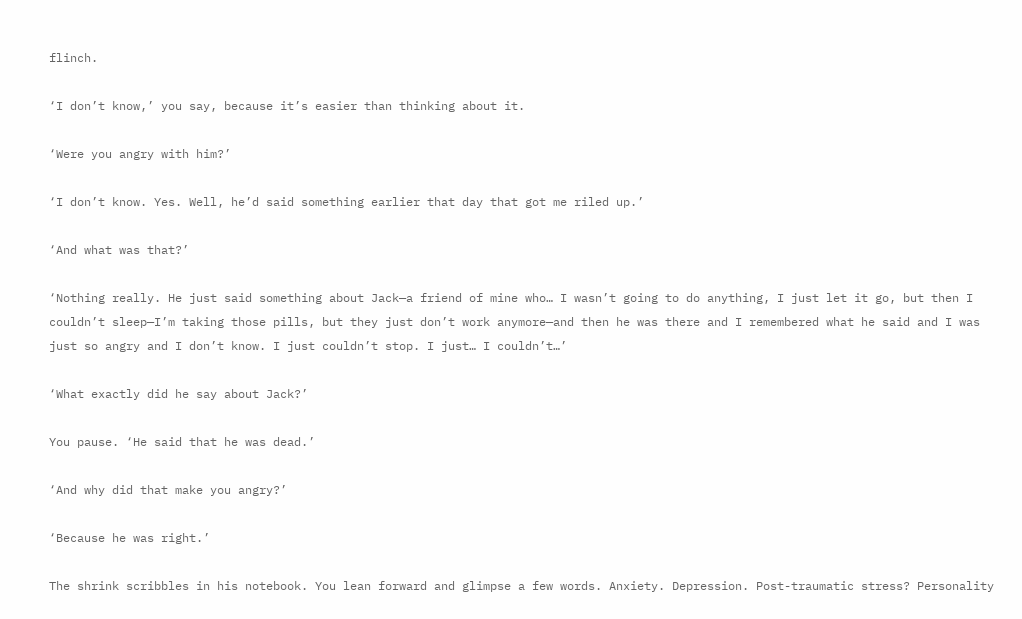flinch.

‘I don’t know,’ you say, because it’s easier than thinking about it.

‘Were you angry with him?’

‘I don’t know. Yes. Well, he’d said something earlier that day that got me riled up.’

‘And what was that?’

‘Nothing really. He just said something about Jack—a friend of mine who… I wasn’t going to do anything, I just let it go, but then I couldn’t sleep—I’m taking those pills, but they just don’t work anymore—and then he was there and I remembered what he said and I was just so angry and I don’t know. I just couldn’t stop. I just… I couldn’t…’

‘What exactly did he say about Jack?’

You pause. ‘He said that he was dead.’

‘And why did that make you angry?’

‘Because he was right.’

The shrink scribbles in his notebook. You lean forward and glimpse a few words. Anxiety. Depression. Post-traumatic stress? Personality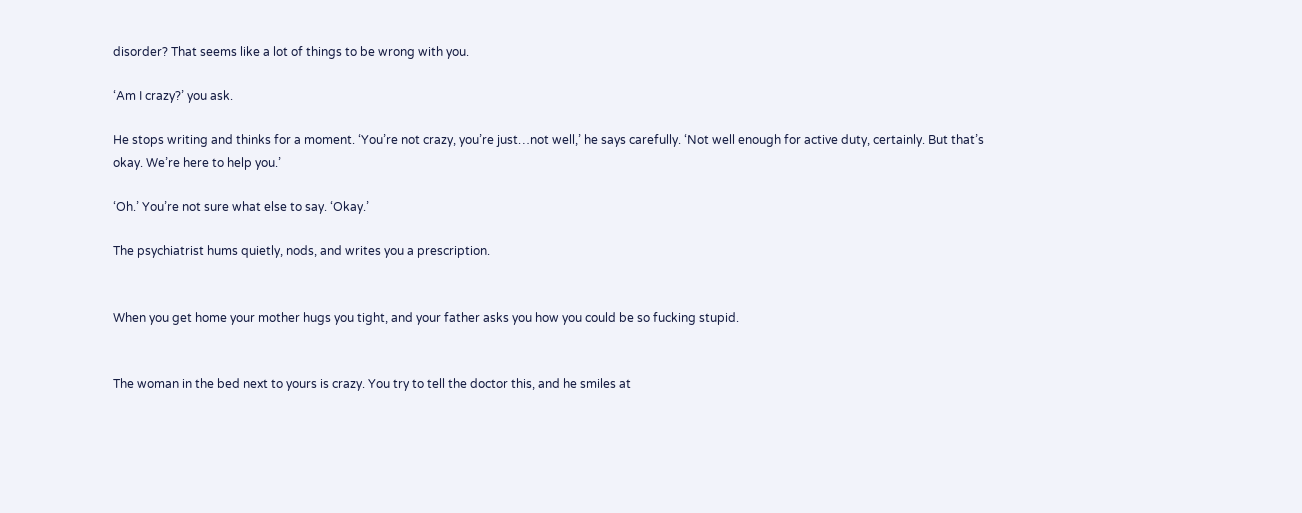disorder? That seems like a lot of things to be wrong with you.

‘Am I crazy?’ you ask.

He stops writing and thinks for a moment. ‘You’re not crazy, you’re just…not well,’ he says carefully. ‘Not well enough for active duty, certainly. But that’s okay. We’re here to help you.’

‘Oh.’ You’re not sure what else to say. ‘Okay.’

The psychiatrist hums quietly, nods, and writes you a prescription.


When you get home your mother hugs you tight, and your father asks you how you could be so fucking stupid.


The woman in the bed next to yours is crazy. You try to tell the doctor this, and he smiles at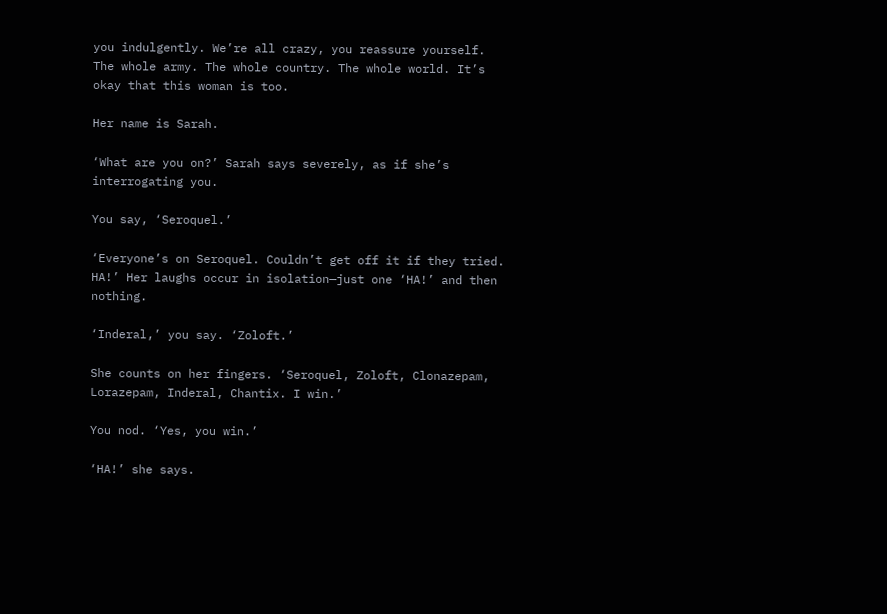you indulgently. We’re all crazy, you reassure yourself. The whole army. The whole country. The whole world. It’s okay that this woman is too.

Her name is Sarah.

‘What are you on?’ Sarah says severely, as if she’s interrogating you.

You say, ‘Seroquel.’

‘Everyone’s on Seroquel. Couldn’t get off it if they tried. HA!’ Her laughs occur in isolation—just one ‘HA!’ and then nothing.

‘Inderal,’ you say. ‘Zoloft.’

She counts on her fingers. ‘Seroquel, Zoloft, Clonazepam, Lorazepam, Inderal, Chantix. I win.’

You nod. ‘Yes, you win.’

‘HA!’ she says.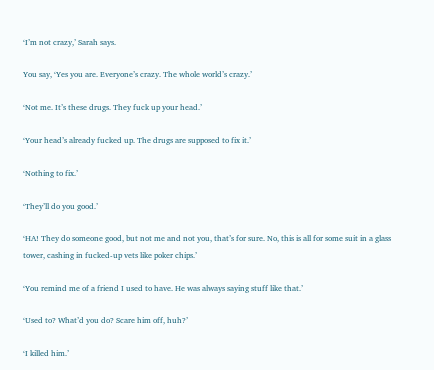‘I’m not crazy,’ Sarah says.

You say, ‘Yes you are. Everyone’s crazy. The whole world’s crazy.’

‘Not me. It’s these drugs. They fuck up your head.’

‘Your head’s already fucked up. The drugs are supposed to fix it.’

‘Nothing to fix.’

‘They’ll do you good.’

‘HA! They do someone good, but not me and not you, that’s for sure. No, this is all for some suit in a glass tower, cashing in fucked-up vets like poker chips.’

‘You remind me of a friend I used to have. He was always saying stuff like that.’

‘Used to? What’d you do? Scare him off, huh?’

‘I killed him.’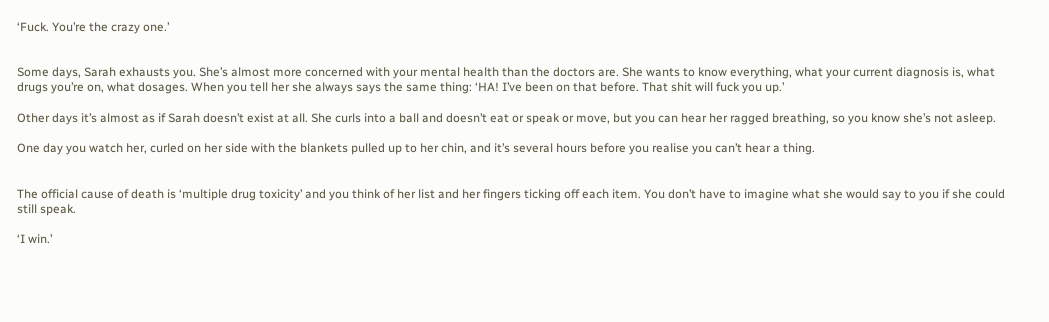‘Fuck. You’re the crazy one.’


Some days, Sarah exhausts you. She’s almost more concerned with your mental health than the doctors are. She wants to know everything, what your current diagnosis is, what drugs you’re on, what dosages. When you tell her she always says the same thing: ‘HA! I’ve been on that before. That shit will fuck you up.’

Other days it’s almost as if Sarah doesn’t exist at all. She curls into a ball and doesn’t eat or speak or move, but you can hear her ragged breathing, so you know she’s not asleep.

One day you watch her, curled on her side with the blankets pulled up to her chin, and it’s several hours before you realise you can’t hear a thing.


The official cause of death is ‘multiple drug toxicity’ and you think of her list and her fingers ticking off each item. You don’t have to imagine what she would say to you if she could still speak.

‘I win.’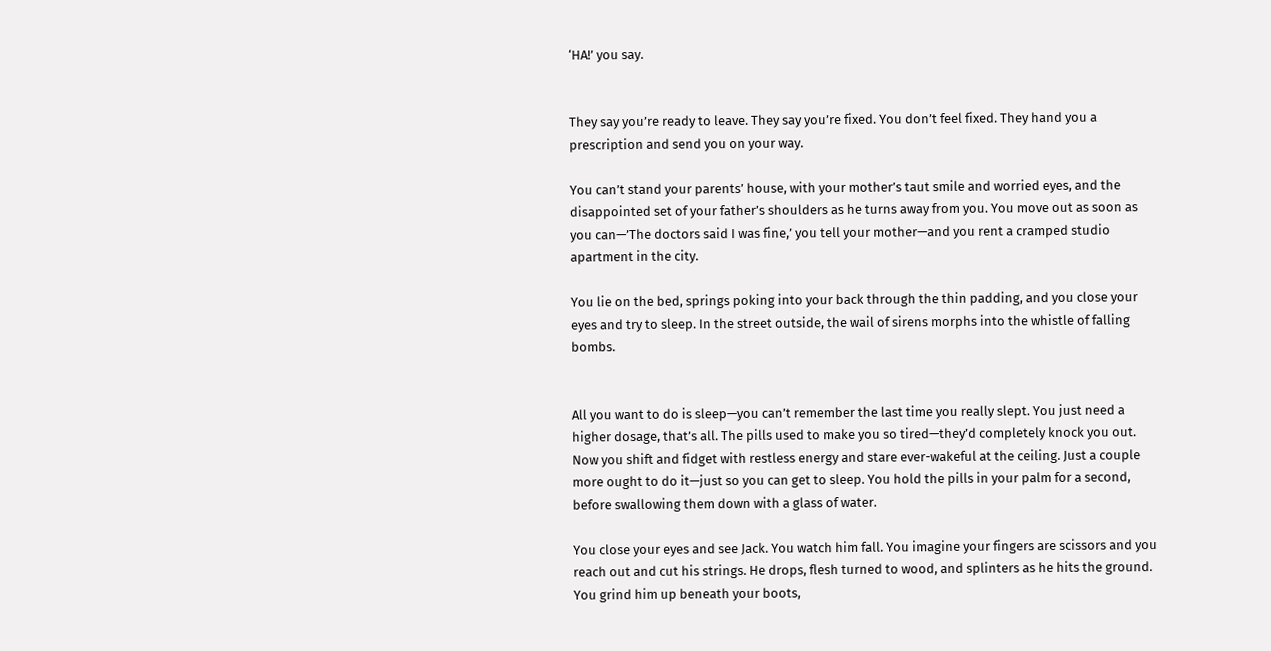‘HA!’ you say.


They say you’re ready to leave. They say you’re fixed. You don’t feel fixed. They hand you a prescription and send you on your way.

You can’t stand your parents’ house, with your mother’s taut smile and worried eyes, and the disappointed set of your father’s shoulders as he turns away from you. You move out as soon as you can—’The doctors said I was fine,’ you tell your mother—and you rent a cramped studio apartment in the city.

You lie on the bed, springs poking into your back through the thin padding, and you close your eyes and try to sleep. In the street outside, the wail of sirens morphs into the whistle of falling bombs.


All you want to do is sleep—you can’t remember the last time you really slept. You just need a higher dosage, that’s all. The pills used to make you so tired—they’d completely knock you out. Now you shift and fidget with restless energy and stare ever-wakeful at the ceiling. Just a couple more ought to do it—just so you can get to sleep. You hold the pills in your palm for a second, before swallowing them down with a glass of water.

You close your eyes and see Jack. You watch him fall. You imagine your fingers are scissors and you reach out and cut his strings. He drops, flesh turned to wood, and splinters as he hits the ground. You grind him up beneath your boots,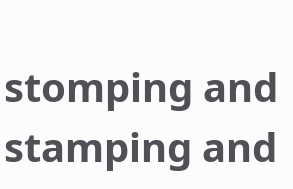stomping and stamping and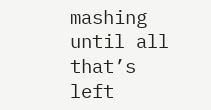mashing until all that’s left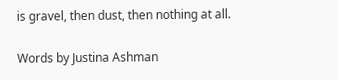is gravel, then dust, then nothing at all.

Words by Justina Ashman